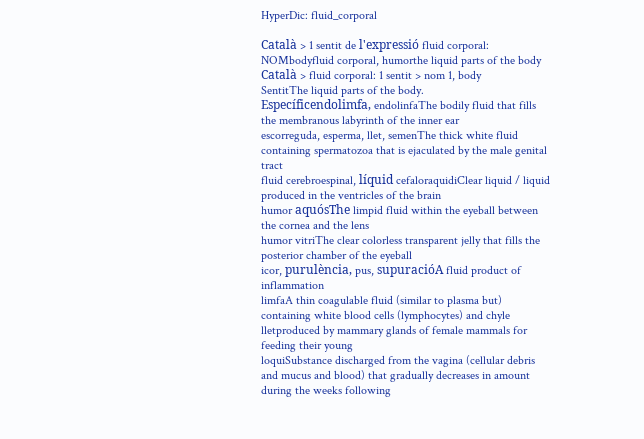HyperDic: fluid_corporal

Català > 1 sentit de l'expressió fluid corporal:
NOMbodyfluid corporal, humorthe liquid parts of the body
Català > fluid corporal: 1 sentit > nom 1, body
SentitThe liquid parts of the body.
Específicendolimfa, endolinfaThe bodily fluid that fills the membranous labyrinth of the inner ear
escorreguda, esperma, llet, semenThe thick white fluid containing spermatozoa that is ejaculated by the male genital tract
fluid cerebroespinal, líquid cefaloraquidiClear liquid / liquid produced in the ventricles of the brain
humor aquósThe limpid fluid within the eyeball between the cornea and the lens
humor vitriThe clear colorless transparent jelly that fills the posterior chamber of the eyeball
icor, purulència, pus, supuracióA fluid product of inflammation
limfaA thin coagulable fluid (similar to plasma but) containing white blood cells (lymphocytes) and chyle
lletproduced by mammary glands of female mammals for feeding their young
loquiSubstance discharged from the vagina (cellular debris and mucus and blood) that gradually decreases in amount during the weeks following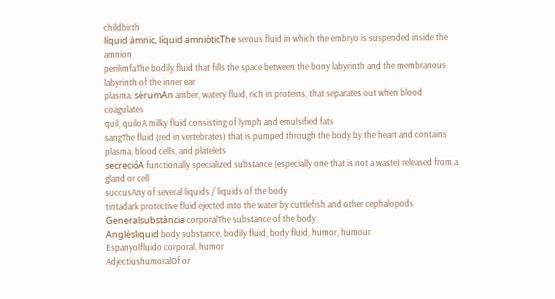childbirth
líquid àmnic, líquid amniòticThe serous fluid in which the embryo is suspended inside the amnion
perilimfaThe bodily fluid that fills the space between the bony labyrinth and the membranous labyrinth of the inner ear
plasma, sèrumAn amber, watery fluid, rich in proteins, that separates out when blood coagulates
quil, quiloA milky fluid consisting of lymph and emulsified fats
sangThe fluid (red in vertebrates) that is pumped through the body by the heart and contains plasma, blood cells, and platelets
secrecióA functionally specialized substance (especially one that is not a waste) released from a gland or cell
succusAny of several liquids / liquids of the body
tintadark protective fluid ejected into the water by cuttlefish and other cephalopods
Generalsubstància corporalThe substance of the body
Anglèsliquid body substance, bodily fluid, body fluid, humor, humour
Espanyolfluido corporal, humor
AdjectiushumoralOf or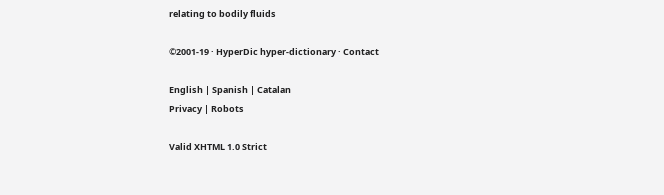relating to bodily fluids

©2001-19 · HyperDic hyper-dictionary · Contact

English | Spanish | Catalan
Privacy | Robots

Valid XHTML 1.0 Strict